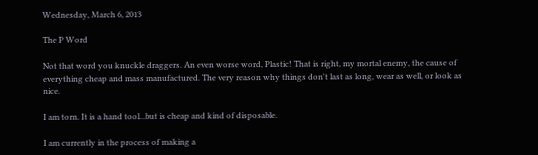Wednesday, March 6, 2013

The P Word

Not that word you knuckle draggers. An even worse word, Plastic! That is right, my mortal enemy, the cause of everything cheap and mass manufactured. The very reason why things don't last as long, wear as well, or look as nice.

I am torn. It is a hand tool...but is cheap and kind of disposable.

I am currently in the process of making a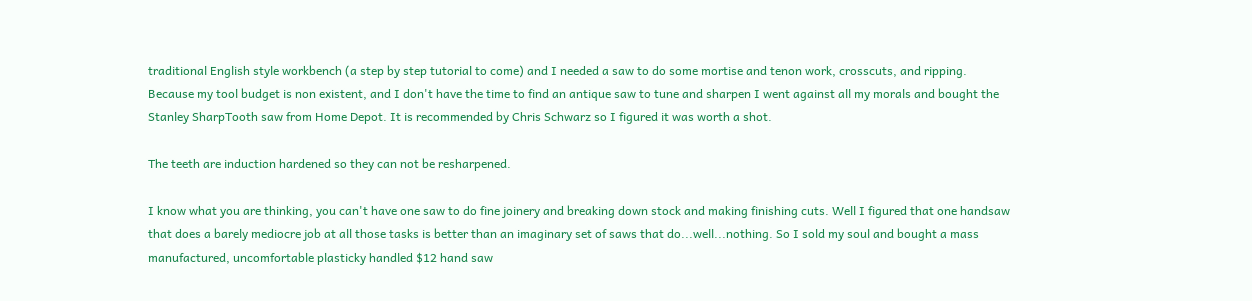traditional English style workbench (a step by step tutorial to come) and I needed a saw to do some mortise and tenon work, crosscuts, and ripping. Because my tool budget is non existent, and I don't have the time to find an antique saw to tune and sharpen I went against all my morals and bought the Stanley SharpTooth saw from Home Depot. It is recommended by Chris Schwarz so I figured it was worth a shot.

The teeth are induction hardened so they can not be resharpened.

I know what you are thinking, you can't have one saw to do fine joinery and breaking down stock and making finishing cuts. Well I figured that one handsaw that does a barely mediocre job at all those tasks is better than an imaginary set of saws that do...well...nothing. So I sold my soul and bought a mass manufactured, uncomfortable plasticky handled $12 hand saw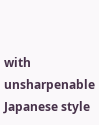with unsharpenable Japanese style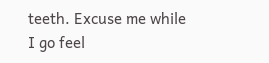teeth. Excuse me while I go feel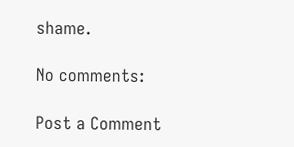shame.

No comments:

Post a Comment